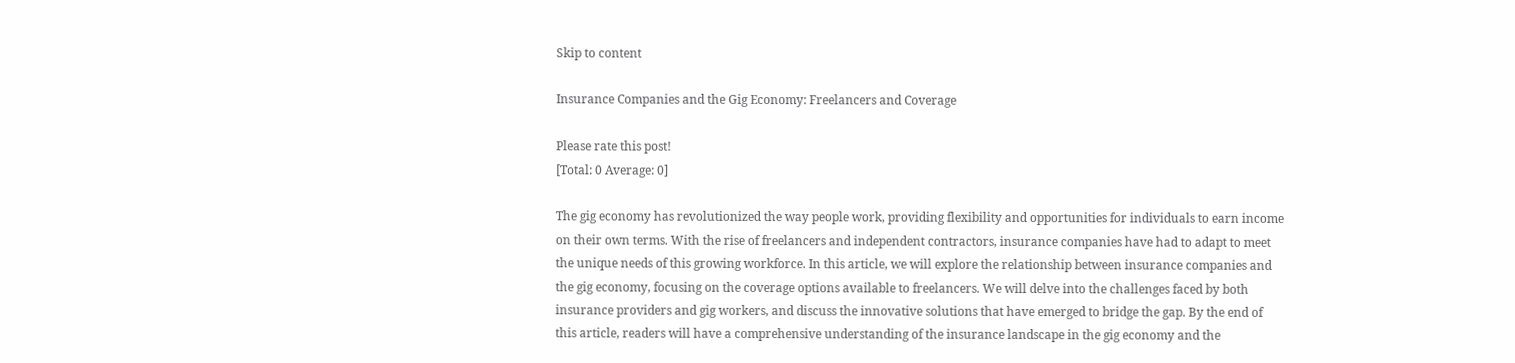Skip to content

Insurance Companies and the Gig Economy: Freelancers and Coverage

Please rate this post!
[Total: 0 Average: 0]

The gig economy has revolutionized the way people work, providing flexibility and opportunities for individuals to earn income on their own terms. With the rise of freelancers and independent contractors, insurance companies have had to adapt to meet the unique needs of this growing workforce. In this article, we will explore the relationship between insurance companies and the gig economy, focusing on the coverage options available to freelancers. We will delve into the challenges faced by both insurance providers and gig workers, and discuss the innovative solutions that have emerged to bridge the gap. By the end of this article, readers will have a comprehensive understanding of the insurance landscape in the gig economy and the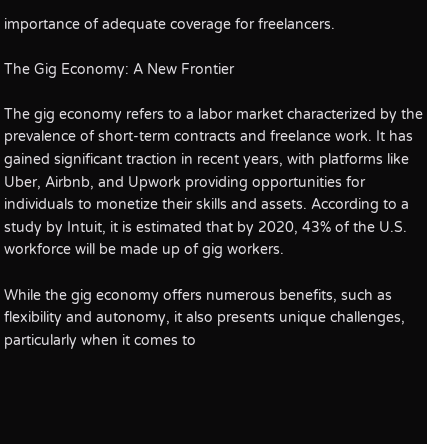importance of adequate coverage for freelancers.

The Gig Economy: A New Frontier

The gig economy refers to a labor market characterized by the prevalence of short-term contracts and freelance work. It has gained significant traction in recent years, with platforms like Uber, Airbnb, and Upwork providing opportunities for individuals to monetize their skills and assets. According to a study by Intuit, it is estimated that by 2020, 43% of the U.S. workforce will be made up of gig workers.

While the gig economy offers numerous benefits, such as flexibility and autonomy, it also presents unique challenges, particularly when it comes to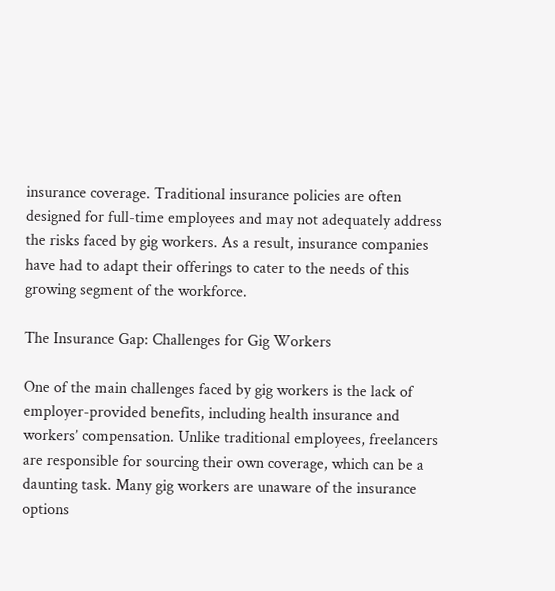insurance coverage. Traditional insurance policies are often designed for full-time employees and may not adequately address the risks faced by gig workers. As a result, insurance companies have had to adapt their offerings to cater to the needs of this growing segment of the workforce.

The Insurance Gap: Challenges for Gig Workers

One of the main challenges faced by gig workers is the lack of employer-provided benefits, including health insurance and workers’ compensation. Unlike traditional employees, freelancers are responsible for sourcing their own coverage, which can be a daunting task. Many gig workers are unaware of the insurance options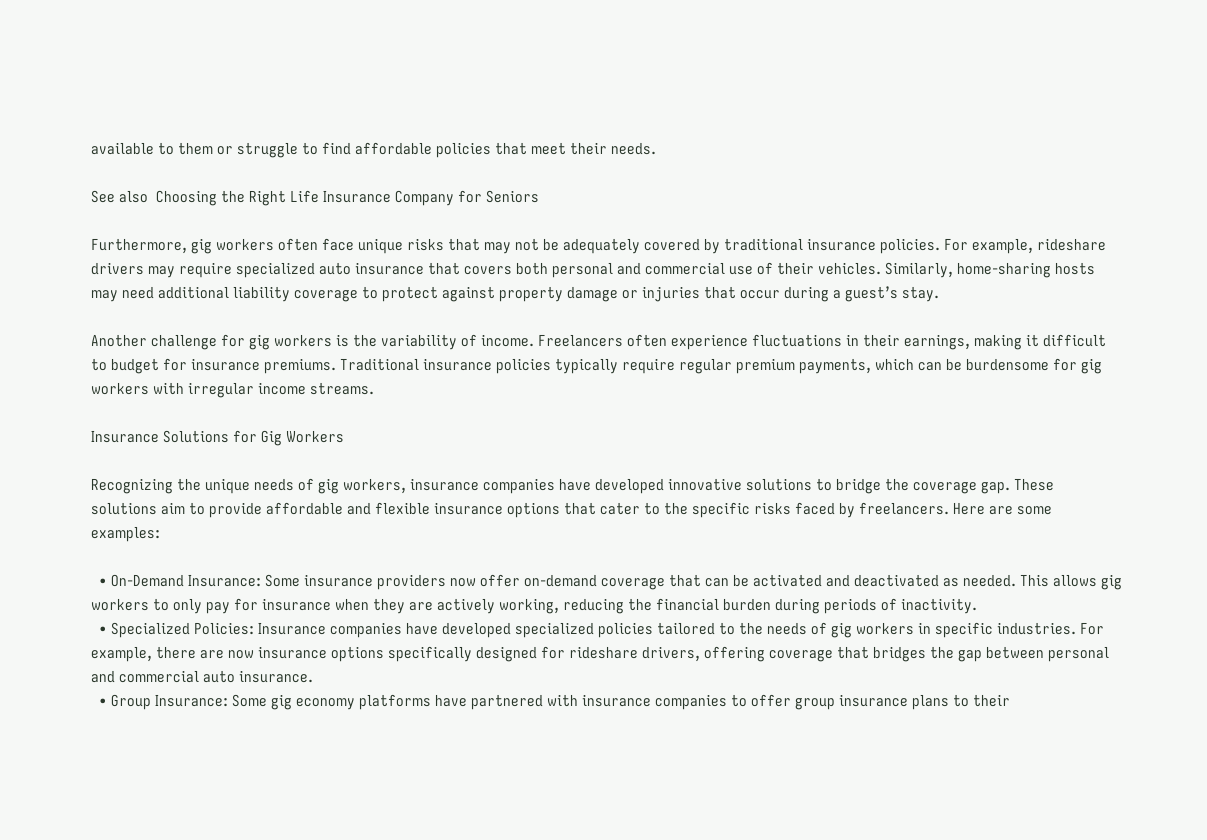available to them or struggle to find affordable policies that meet their needs.

See also  Choosing the Right Life Insurance Company for Seniors

Furthermore, gig workers often face unique risks that may not be adequately covered by traditional insurance policies. For example, rideshare drivers may require specialized auto insurance that covers both personal and commercial use of their vehicles. Similarly, home-sharing hosts may need additional liability coverage to protect against property damage or injuries that occur during a guest’s stay.

Another challenge for gig workers is the variability of income. Freelancers often experience fluctuations in their earnings, making it difficult to budget for insurance premiums. Traditional insurance policies typically require regular premium payments, which can be burdensome for gig workers with irregular income streams.

Insurance Solutions for Gig Workers

Recognizing the unique needs of gig workers, insurance companies have developed innovative solutions to bridge the coverage gap. These solutions aim to provide affordable and flexible insurance options that cater to the specific risks faced by freelancers. Here are some examples:

  • On-Demand Insurance: Some insurance providers now offer on-demand coverage that can be activated and deactivated as needed. This allows gig workers to only pay for insurance when they are actively working, reducing the financial burden during periods of inactivity.
  • Specialized Policies: Insurance companies have developed specialized policies tailored to the needs of gig workers in specific industries. For example, there are now insurance options specifically designed for rideshare drivers, offering coverage that bridges the gap between personal and commercial auto insurance.
  • Group Insurance: Some gig economy platforms have partnered with insurance companies to offer group insurance plans to their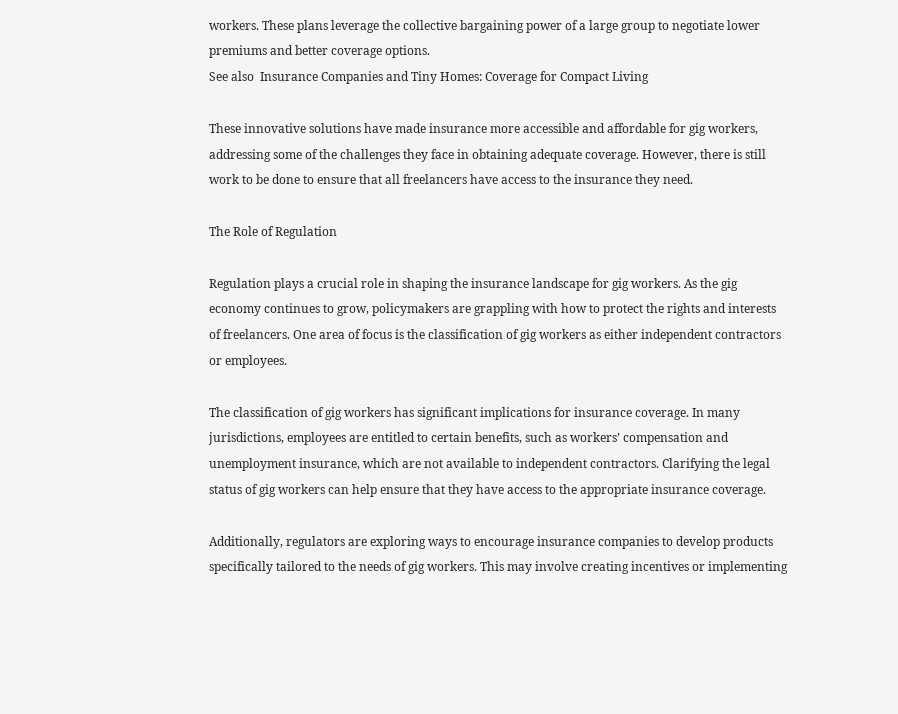workers. These plans leverage the collective bargaining power of a large group to negotiate lower premiums and better coverage options.
See also  Insurance Companies and Tiny Homes: Coverage for Compact Living

These innovative solutions have made insurance more accessible and affordable for gig workers, addressing some of the challenges they face in obtaining adequate coverage. However, there is still work to be done to ensure that all freelancers have access to the insurance they need.

The Role of Regulation

Regulation plays a crucial role in shaping the insurance landscape for gig workers. As the gig economy continues to grow, policymakers are grappling with how to protect the rights and interests of freelancers. One area of focus is the classification of gig workers as either independent contractors or employees.

The classification of gig workers has significant implications for insurance coverage. In many jurisdictions, employees are entitled to certain benefits, such as workers’ compensation and unemployment insurance, which are not available to independent contractors. Clarifying the legal status of gig workers can help ensure that they have access to the appropriate insurance coverage.

Additionally, regulators are exploring ways to encourage insurance companies to develop products specifically tailored to the needs of gig workers. This may involve creating incentives or implementing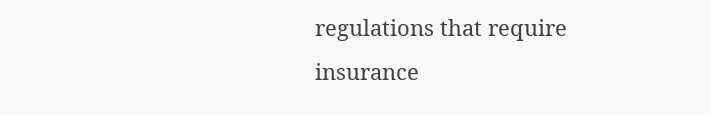regulations that require insurance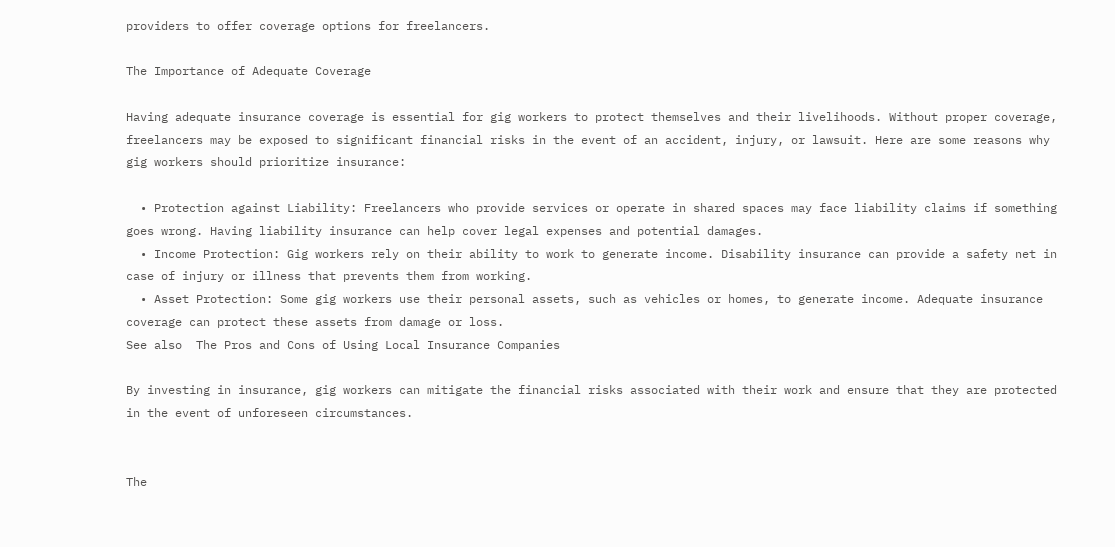providers to offer coverage options for freelancers.

The Importance of Adequate Coverage

Having adequate insurance coverage is essential for gig workers to protect themselves and their livelihoods. Without proper coverage, freelancers may be exposed to significant financial risks in the event of an accident, injury, or lawsuit. Here are some reasons why gig workers should prioritize insurance:

  • Protection against Liability: Freelancers who provide services or operate in shared spaces may face liability claims if something goes wrong. Having liability insurance can help cover legal expenses and potential damages.
  • Income Protection: Gig workers rely on their ability to work to generate income. Disability insurance can provide a safety net in case of injury or illness that prevents them from working.
  • Asset Protection: Some gig workers use their personal assets, such as vehicles or homes, to generate income. Adequate insurance coverage can protect these assets from damage or loss.
See also  The Pros and Cons of Using Local Insurance Companies

By investing in insurance, gig workers can mitigate the financial risks associated with their work and ensure that they are protected in the event of unforeseen circumstances.


The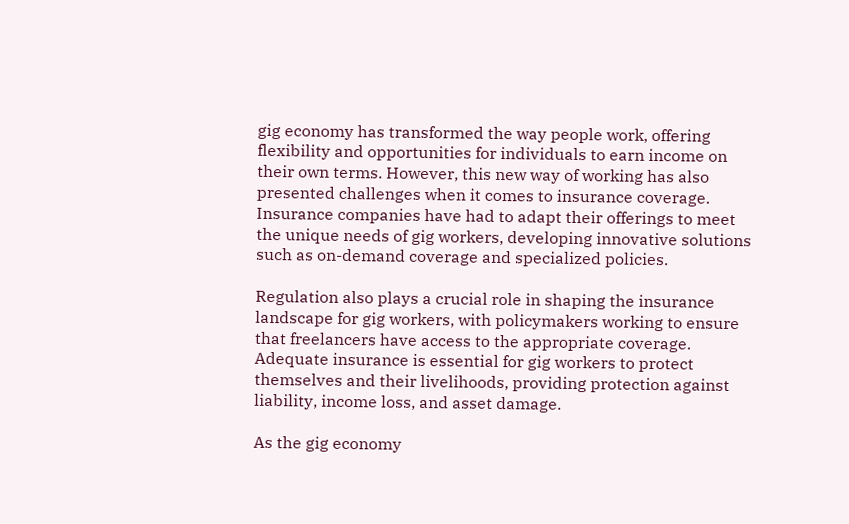gig economy has transformed the way people work, offering flexibility and opportunities for individuals to earn income on their own terms. However, this new way of working has also presented challenges when it comes to insurance coverage. Insurance companies have had to adapt their offerings to meet the unique needs of gig workers, developing innovative solutions such as on-demand coverage and specialized policies.

Regulation also plays a crucial role in shaping the insurance landscape for gig workers, with policymakers working to ensure that freelancers have access to the appropriate coverage. Adequate insurance is essential for gig workers to protect themselves and their livelihoods, providing protection against liability, income loss, and asset damage.

As the gig economy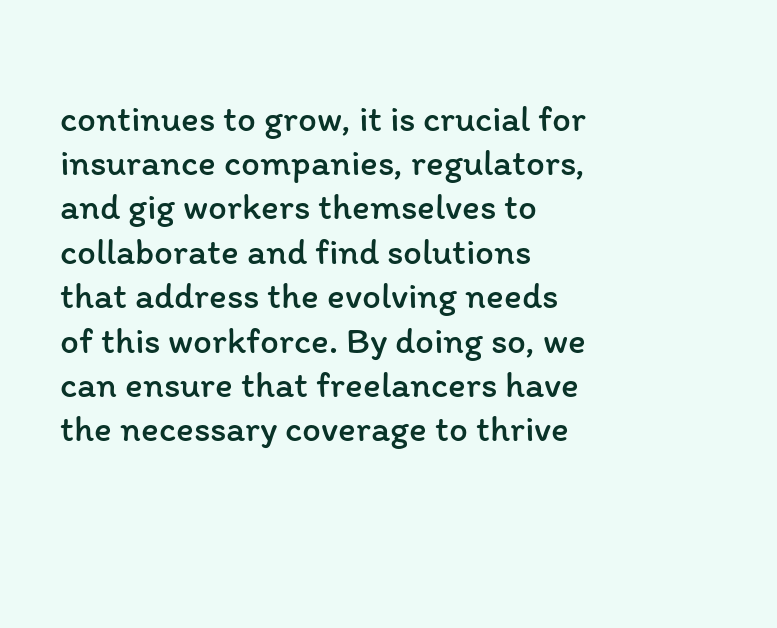continues to grow, it is crucial for insurance companies, regulators, and gig workers themselves to collaborate and find solutions that address the evolving needs of this workforce. By doing so, we can ensure that freelancers have the necessary coverage to thrive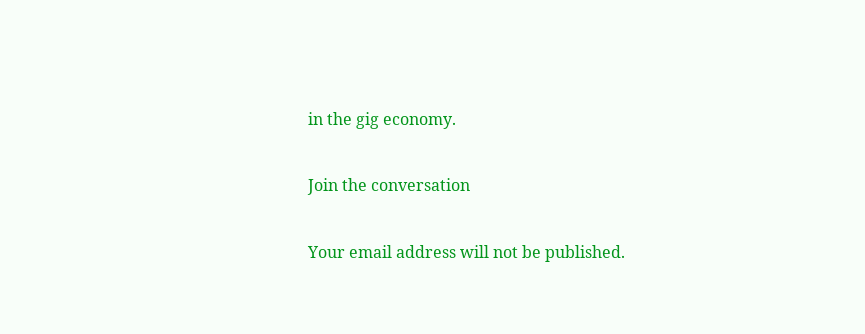in the gig economy.

Join the conversation

Your email address will not be published.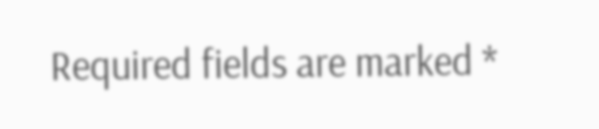Required fields are marked *